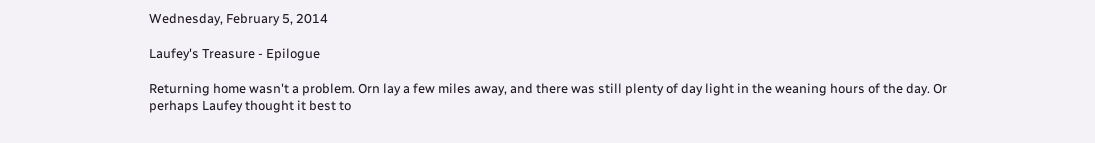Wednesday, February 5, 2014

Laufey's Treasure - Epilogue

Returning home wasn't a problem. Orn lay a few miles away, and there was still plenty of day light in the weaning hours of the day. Or perhaps Laufey thought it best to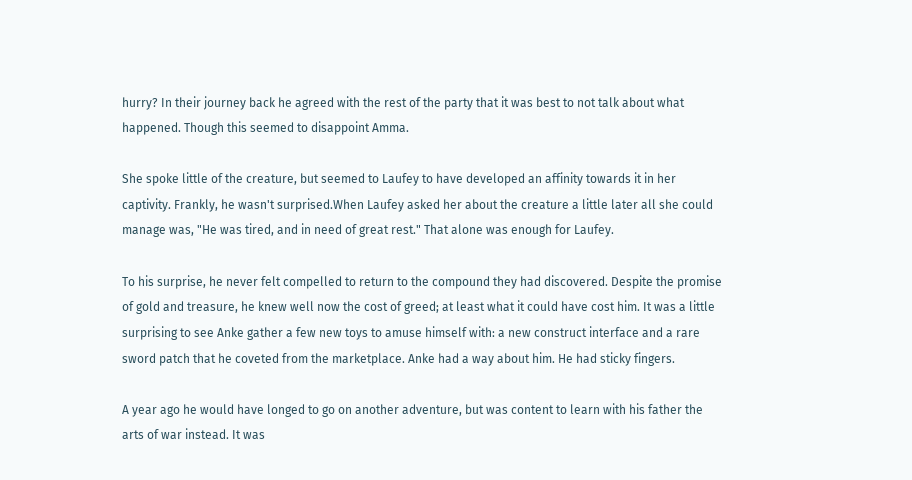hurry? In their journey back he agreed with the rest of the party that it was best to not talk about what happened. Though this seemed to disappoint Amma.

She spoke little of the creature, but seemed to Laufey to have developed an affinity towards it in her captivity. Frankly, he wasn't surprised.When Laufey asked her about the creature a little later all she could manage was, "He was tired, and in need of great rest." That alone was enough for Laufey.

To his surprise, he never felt compelled to return to the compound they had discovered. Despite the promise of gold and treasure, he knew well now the cost of greed; at least what it could have cost him. It was a little surprising to see Anke gather a few new toys to amuse himself with: a new construct interface and a rare sword patch that he coveted from the marketplace. Anke had a way about him. He had sticky fingers.

A year ago he would have longed to go on another adventure, but was content to learn with his father the arts of war instead. It was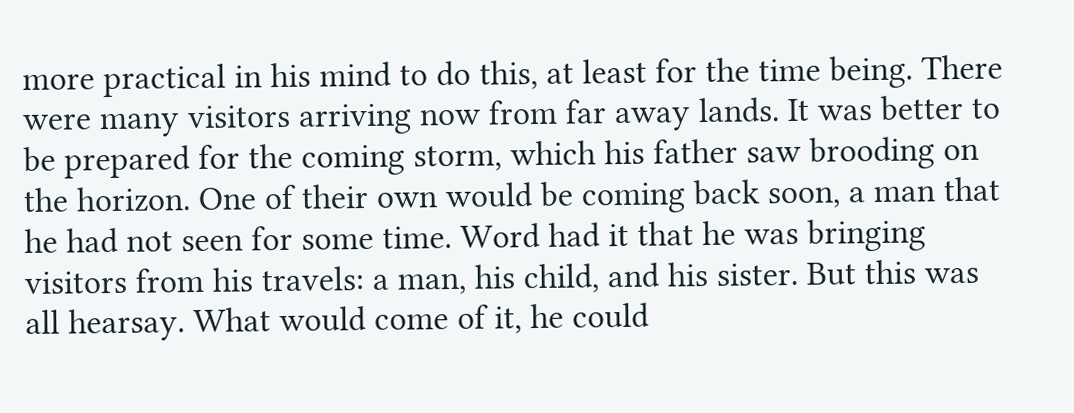more practical in his mind to do this, at least for the time being. There were many visitors arriving now from far away lands. It was better to be prepared for the coming storm, which his father saw brooding on the horizon. One of their own would be coming back soon, a man that he had not seen for some time. Word had it that he was bringing visitors from his travels: a man, his child, and his sister. But this was all hearsay. What would come of it, he could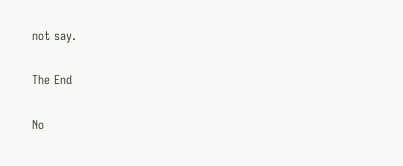not say.

The End

No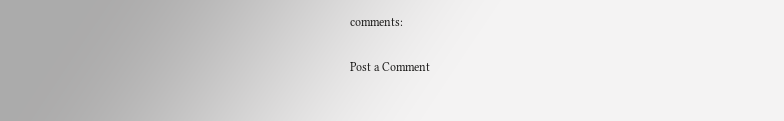comments:

Post a Comment